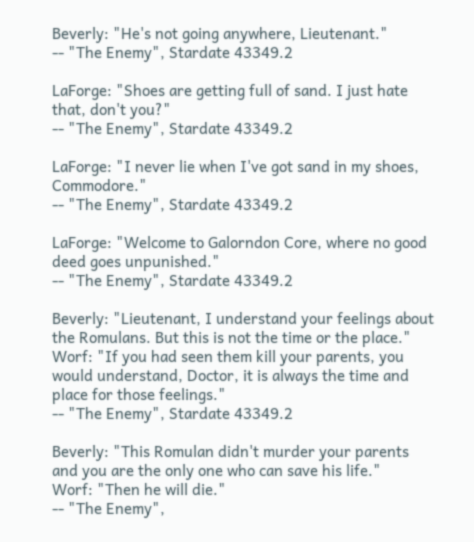Beverly: "He's not going anywhere, Lieutenant."
-- "The Enemy", Stardate 43349.2

LaForge: "Shoes are getting full of sand. I just hate that, don't you?"
-- "The Enemy", Stardate 43349.2

LaForge: "I never lie when I've got sand in my shoes, Commodore."
-- "The Enemy", Stardate 43349.2

LaForge: "Welcome to Galorndon Core, where no good deed goes unpunished."
-- "The Enemy", Stardate 43349.2

Beverly: "Lieutenant, I understand your feelings about the Romulans. But this is not the time or the place."
Worf: "If you had seen them kill your parents, you would understand, Doctor, it is always the time and place for those feelings."
-- "The Enemy", Stardate 43349.2

Beverly: "This Romulan didn't murder your parents and you are the only one who can save his life."
Worf: "Then he will die."
-- "The Enemy",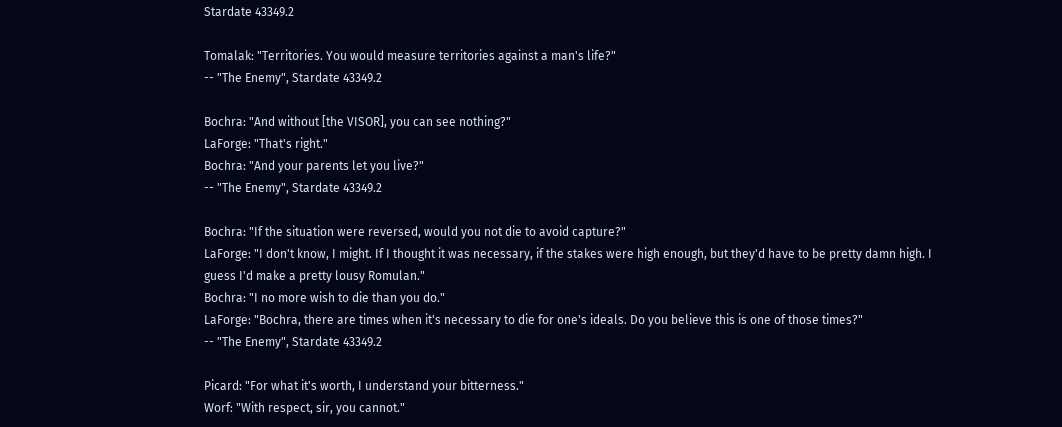Stardate 43349.2

Tomalak: "Territories. You would measure territories against a man's life?"
-- "The Enemy", Stardate 43349.2

Bochra: "And without [the VISOR], you can see nothing?"
LaForge: "That's right."
Bochra: "And your parents let you live?"
-- "The Enemy", Stardate 43349.2

Bochra: "If the situation were reversed, would you not die to avoid capture?"
LaForge: "I don't know, I might. If I thought it was necessary, if the stakes were high enough, but they'd have to be pretty damn high. I guess I'd make a pretty lousy Romulan."
Bochra: "I no more wish to die than you do."
LaForge: "Bochra, there are times when it's necessary to die for one's ideals. Do you believe this is one of those times?"
-- "The Enemy", Stardate 43349.2

Picard: "For what it's worth, I understand your bitterness."
Worf: "With respect, sir, you cannot."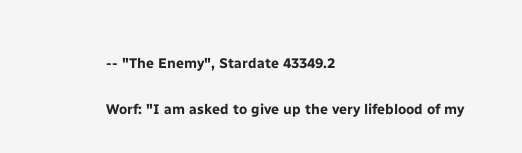-- "The Enemy", Stardate 43349.2

Worf: "I am asked to give up the very lifeblood of my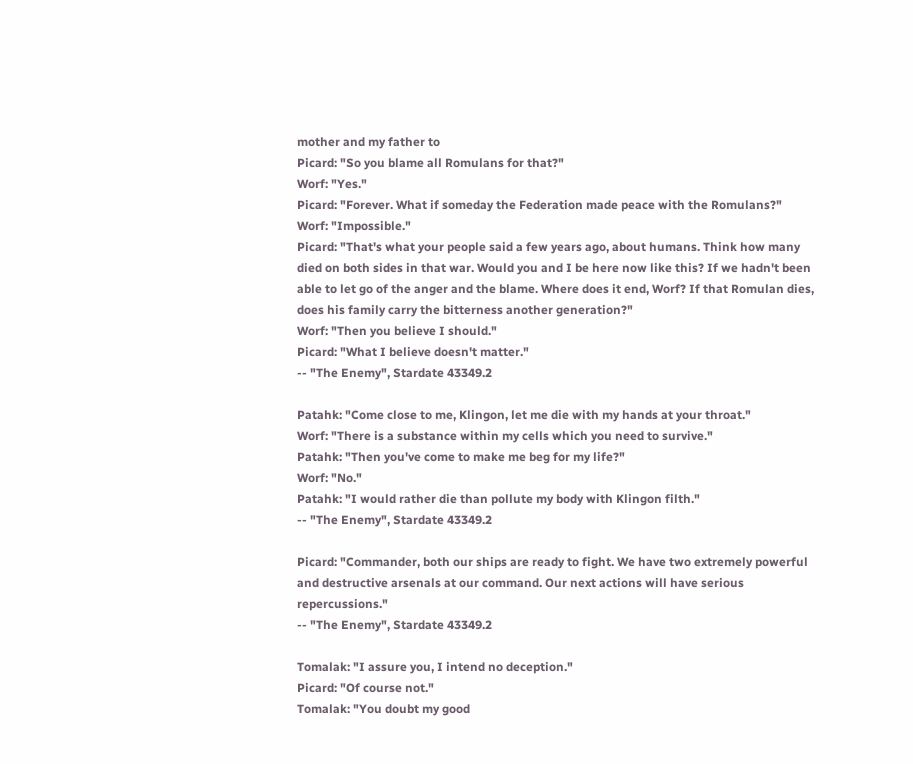mother and my father to
Picard: "So you blame all Romulans for that?"
Worf: "Yes."
Picard: "Forever. What if someday the Federation made peace with the Romulans?"
Worf: "Impossible."
Picard: "That's what your people said a few years ago, about humans. Think how many died on both sides in that war. Would you and I be here now like this? If we hadn't been able to let go of the anger and the blame. Where does it end, Worf? If that Romulan dies, does his family carry the bitterness another generation?"
Worf: "Then you believe I should."
Picard: "What I believe doesn't matter."
-- "The Enemy", Stardate 43349.2

Patahk: "Come close to me, Klingon, let me die with my hands at your throat."
Worf: "There is a substance within my cells which you need to survive."
Patahk: "Then you've come to make me beg for my life?"
Worf: "No."
Patahk: "I would rather die than pollute my body with Klingon filth."
-- "The Enemy", Stardate 43349.2

Picard: "Commander, both our ships are ready to fight. We have two extremely powerful and destructive arsenals at our command. Our next actions will have serious repercussions."
-- "The Enemy", Stardate 43349.2

Tomalak: "I assure you, I intend no deception."
Picard: "Of course not."
Tomalak: "You doubt my good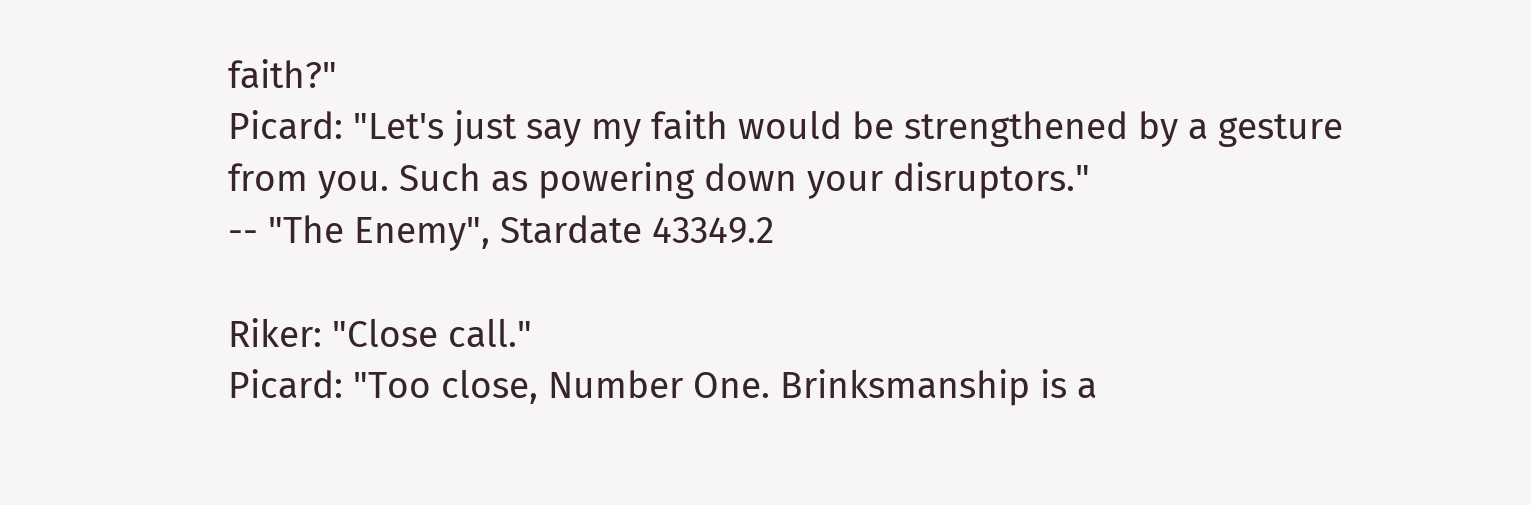faith?"
Picard: "Let's just say my faith would be strengthened by a gesture from you. Such as powering down your disruptors."
-- "The Enemy", Stardate 43349.2

Riker: "Close call."
Picard: "Too close, Number One. Brinksmanship is a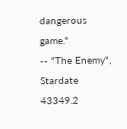dangerous game."
-- "The Enemy", Stardate 43349.2